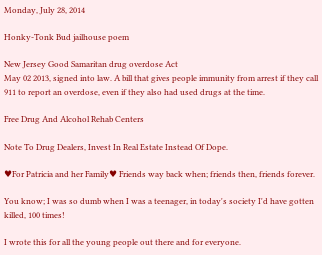Monday, July 28, 2014

Honky-Tonk Bud jailhouse poem

New Jersey Good Samaritan drug overdose Act
May 02 2013, signed into law. A bill that gives people immunity from arrest if they call 911 to report an overdose, even if they also had used drugs at the time.

Free Drug And Alcohol Rehab Centers

Note To Drug Dealers, Invest In Real Estate Instead Of Dope.

♥For Patricia and her Family♥ Friends way back when; friends then, friends forever.

You know; I was so dumb when I was a teenager, in today's society I'd have gotten killed, 100 times!

I wrote this for all the young people out there and for everyone.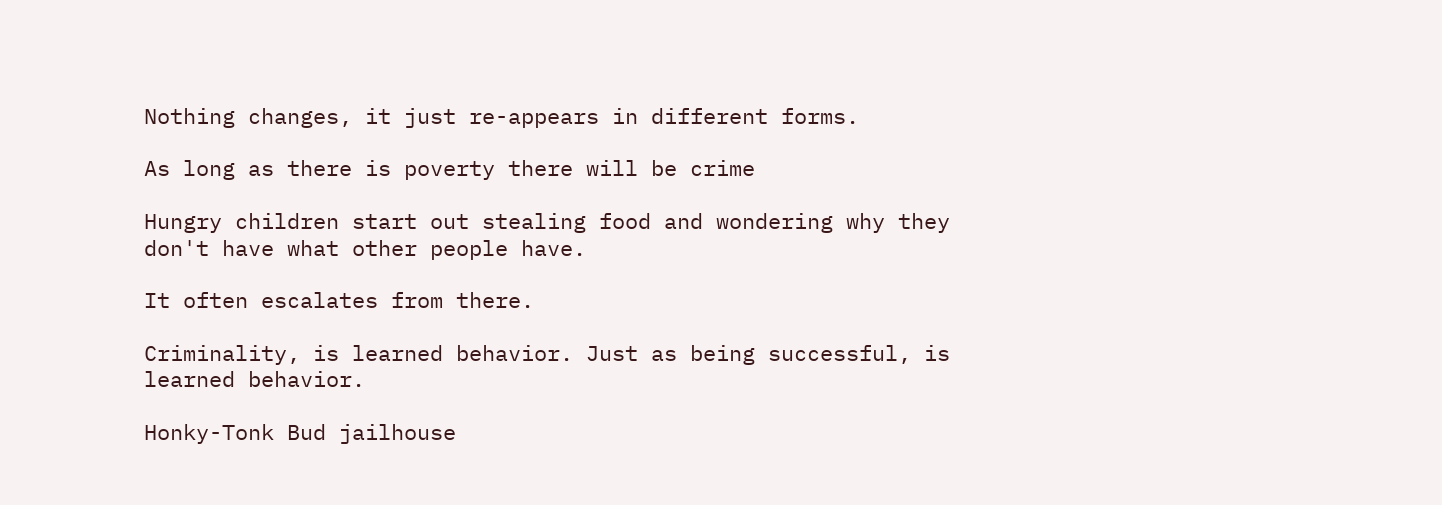Nothing changes, it just re-appears in different forms.

As long as there is poverty there will be crime

Hungry children start out stealing food and wondering why they don't have what other people have.

It often escalates from there.

Criminality, is learned behavior. Just as being successful, is learned behavior.

Honky-Tonk Bud jailhouse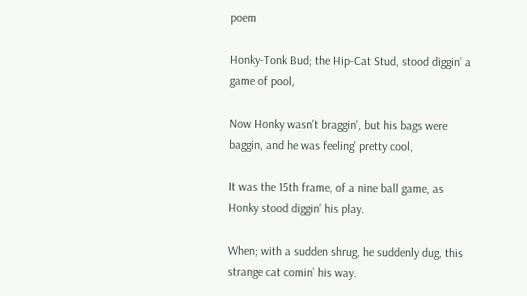poem

Honky-Tonk Bud; the Hip-Cat Stud, stood diggin’ a game of pool,

Now Honky wasn't braggin', but his bags were baggin, and he was feeling' pretty cool,

It was the 15th frame, of a nine ball game, as Honky stood diggin’ his play.

When; with a sudden shrug, he suddenly dug, this strange cat comin’ his way.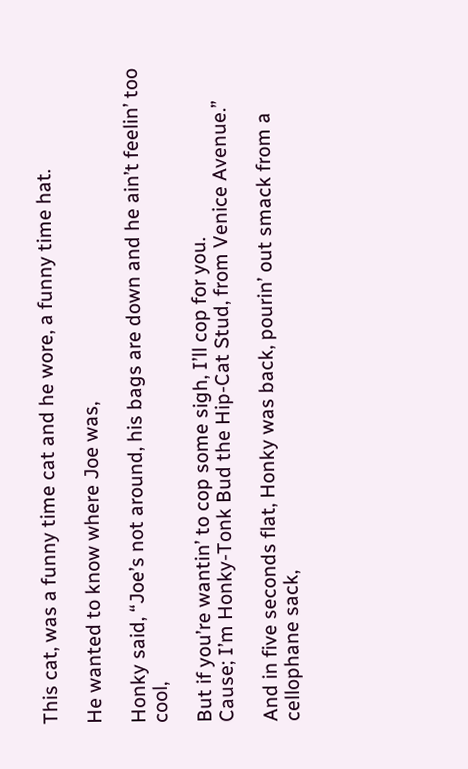This cat, was a funny time cat and he wore, a funny time hat.

He wanted to know where Joe was,

Honky said, “Joe’s not around, his bags are down and he ain’t feelin’ too cool,

But if you’re wantin’ to cop some sigh, I’ll cop for you.
Cause; I’m Honky-Tonk Bud the Hip-Cat Stud, from Venice Avenue.”

And in five seconds flat, Honky was back, pourin’ out smack from a cellophane sack,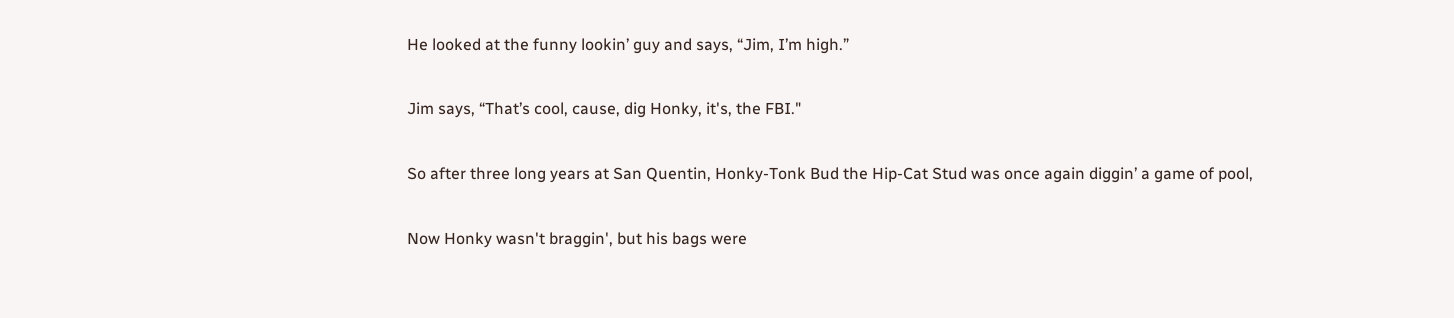He looked at the funny lookin’ guy and says, “Jim, I’m high.”

Jim says, “That’s cool, cause, dig Honky, it's, the FBI."

So after three long years at San Quentin, Honky-Tonk Bud the Hip-Cat Stud was once again diggin’ a game of pool,

Now Honky wasn't braggin', but his bags were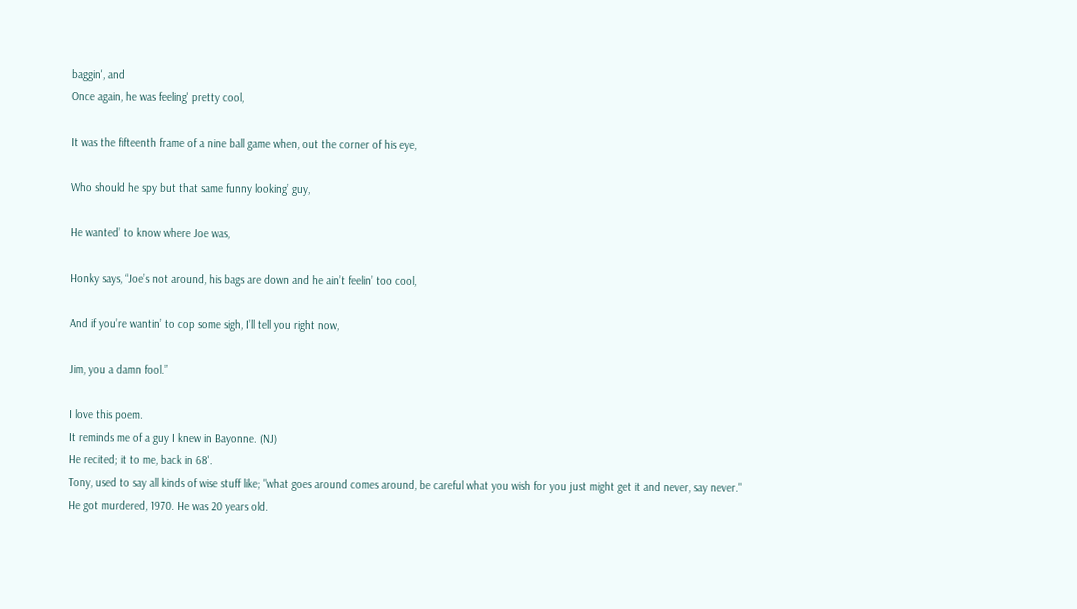baggin', and
Once again, he was feeling' pretty cool,

It was the fifteenth frame of a nine ball game when, out the corner of his eye,

Who should he spy but that same funny looking’ guy,

He wanted’ to know where Joe was,

Honky says, “Joe’s not around, his bags are down and he ain’t feelin’ too cool,

And if you’re wantin’ to cop some sigh, I’ll tell you right now,

Jim, you a damn fool.”

I love this poem.
It reminds me of a guy I knew in Bayonne. (NJ)
He recited; it to me, back in 68'.
Tony, used to say all kinds of wise stuff like; "what goes around comes around, be careful what you wish for you just might get it and never, say never."
He got murdered, 1970. He was 20 years old.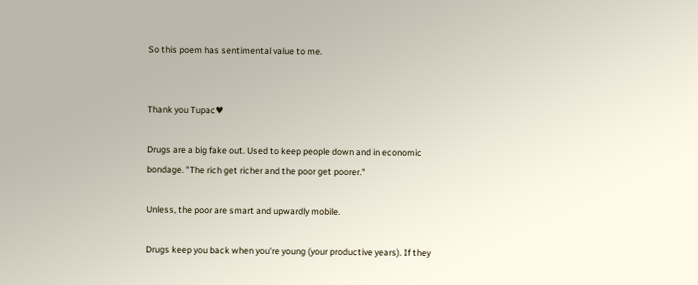So this poem has sentimental value to me.


Thank you Tupac♥

Drugs are a big fake out. Used to keep people down and in economic bondage. "The rich get richer and the poor get poorer."

Unless, the poor are smart and upwardly mobile.

Drugs keep you back when you're young (your productive years). If they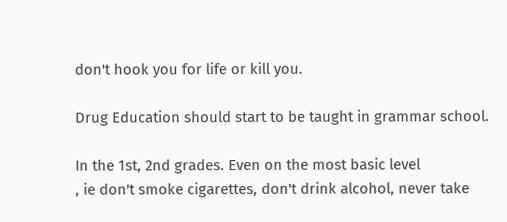don't hook you for life or kill you.

Drug Education should start to be taught in grammar school.

In the 1st, 2nd grades. Even on the most basic level
, ie don't smoke cigarettes, don't drink alcohol, never take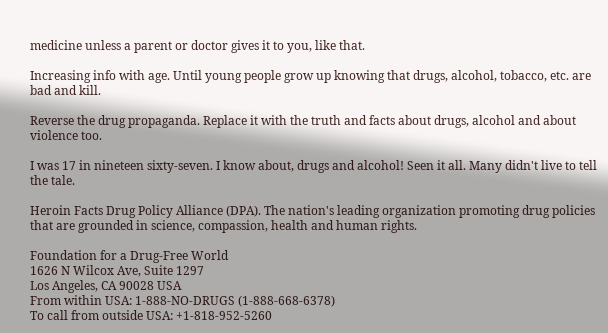medicine unless a parent or doctor gives it to you, like that.

Increasing info with age. Until young people grow up knowing that drugs, alcohol, tobacco, etc. are bad and kill.

Reverse the drug propaganda. Replace it with the truth and facts about drugs, alcohol and about violence too.

I was 17 in nineteen sixty-seven. I know about, drugs and alcohol! Seen it all. Many didn't live to tell the tale.

Heroin Facts Drug Policy Alliance (DPA). The nation's leading organization promoting drug policies that are grounded in science, compassion, health and human rights.

Foundation for a Drug-Free World
1626 N Wilcox Ave, Suite 1297
Los Angeles, CA 90028 USA
From within USA: 1-888-NO-DRUGS (1-888-668-6378)
To call from outside USA: +1-818-952-5260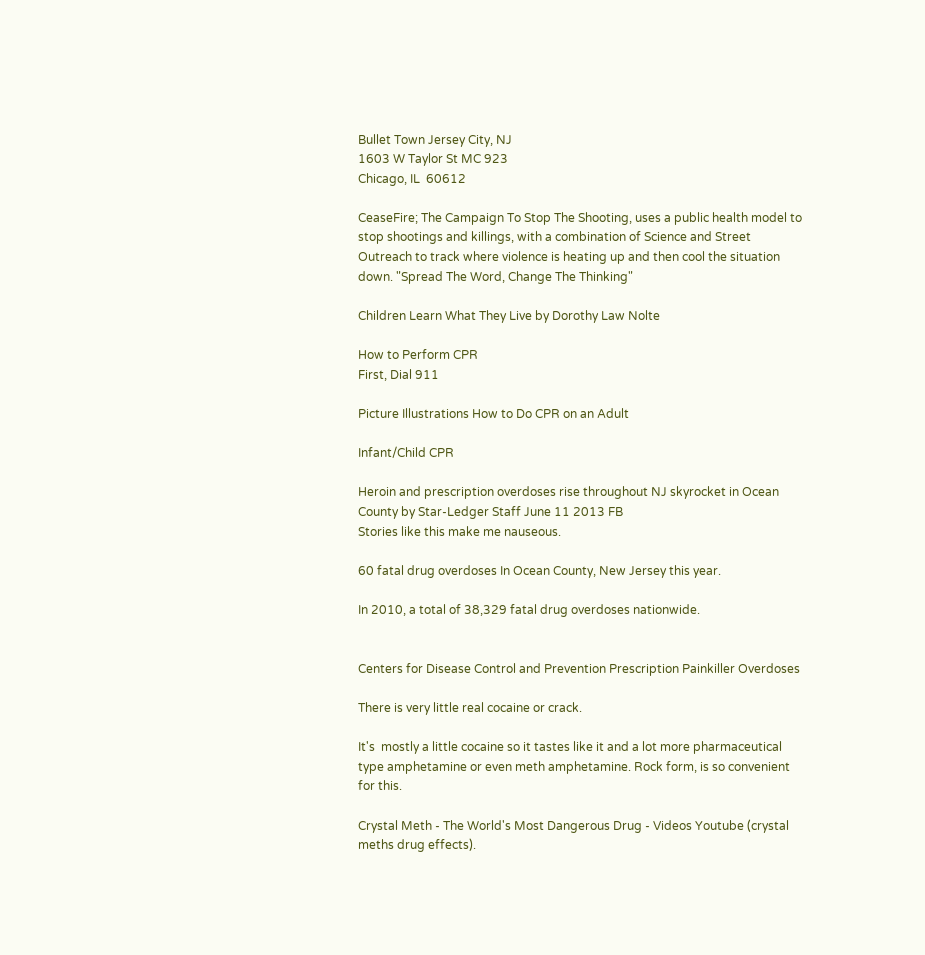Bullet Town Jersey City, NJ
1603 W Taylor St MC 923
Chicago, IL  60612

CeaseFire; The Campaign To Stop The Shooting, uses a public health model to stop shootings and killings, with a combination of Science and Street Outreach to track where violence is heating up and then cool the situation down. "Spread The Word, Change The Thinking"

Children Learn What They Live by Dorothy Law Nolte

How to Perform CPR
First, Dial 911

Picture Illustrations How to Do CPR on an Adult

Infant/Child CPR

Heroin and prescription overdoses rise throughout NJ skyrocket in Ocean County by Star-Ledger Staff June 11 2013 FB
Stories like this make me nauseous.

60 fatal drug overdoses In Ocean County, New Jersey this year.

In 2010, a total of 38,329 fatal drug overdoses nationwide.


Centers for Disease Control and Prevention Prescription Painkiller Overdoses

There is very little real cocaine or crack.

It's  mostly a little cocaine so it tastes like it and a lot more pharmaceutical type amphetamine or even meth amphetamine. Rock form, is so convenient for this.

Crystal Meth - The World's Most Dangerous Drug - Videos Youtube (crystal meths drug effects).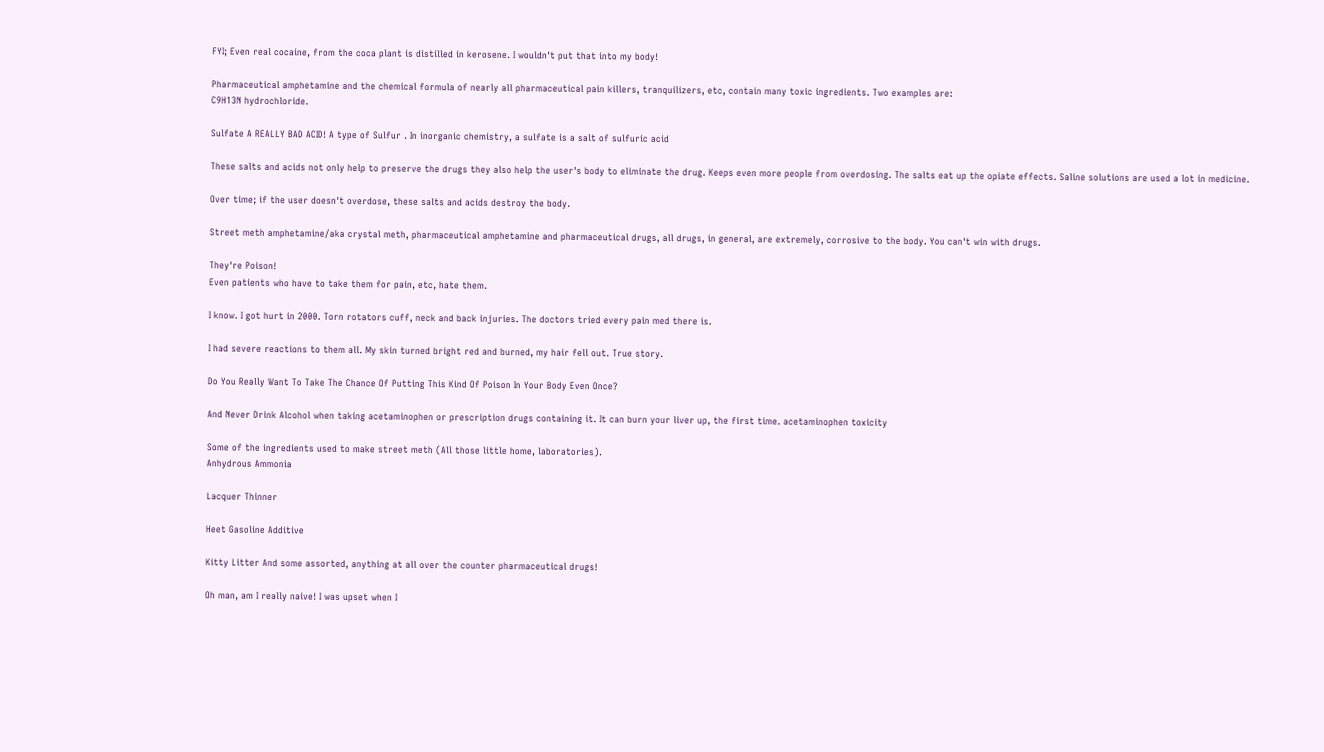FYI; Even real cocaine, from the coca plant is distilled in kerosene. I wouldn't put that into my body!

Pharmaceutical amphetamine and the chemical formula of nearly all pharmaceutical pain killers, tranquilizers, etc, contain many toxic ingredients. Two examples are:
C9H13N hydrochloride.

Sulfate A REALLY BAD ACID! A type of Sulfur . In inorganic chemistry, a sulfate is a salt of sulfuric acid

These salts and acids not only help to preserve the drugs they also help the user's body to eliminate the drug. Keeps even more people from overdosing. The salts eat up the opiate effects. Saline solutions are used a lot in medicine.

Over time; if the user doesn't overdose, these salts and acids destroy the body.

Street meth amphetamine/aka crystal meth, pharmaceutical amphetamine and pharmaceutical drugs, all drugs, in general, are extremely, corrosive to the body. You can't win with drugs.

They're Poison!
Even patients who have to take them for pain, etc, hate them.

I know. I got hurt in 2000. Torn rotators cuff, neck and back injuries. The doctors tried every pain med there is.

I had severe reactions to them all. My skin turned bright red and burned, my hair fell out. True story.

Do You Really Want To Take The Chance Of Putting This Kind Of Poison In Your Body Even Once?

And Never Drink Alcohol when taking acetaminophen or prescription drugs containing it. It can burn your liver up, the first time. acetaminophen toxicity

Some of the ingredients used to make street meth (All those little home, laboratories).
Anhydrous Ammonia

Lacquer Thinner

Heet Gasoline Additive

Kitty Litter And some assorted, anything at all over the counter pharmaceutical drugs!

Oh man, am I really naive! I was upset when I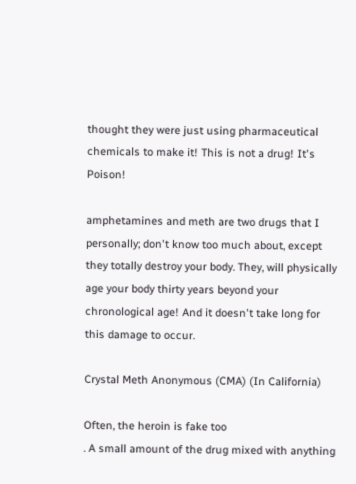thought they were just using pharmaceutical chemicals to make it! This is not a drug! It's Poison!

amphetamines and meth are two drugs that I personally; don't know too much about, except they totally destroy your body. They, will physically age your body thirty years beyond your chronological age! And it doesn't take long for this damage to occur.

Crystal Meth Anonymous (CMA) (In California)

Often, the heroin is fake too
. A small amount of the drug mixed with anything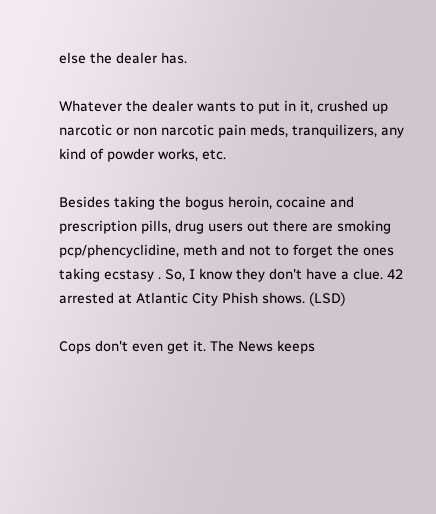else the dealer has.

Whatever the dealer wants to put in it, crushed up narcotic or non narcotic pain meds, tranquilizers, any kind of powder works, etc.

Besides taking the bogus heroin, cocaine and prescription pills, drug users out there are smoking pcp/phencyclidine, meth and not to forget the ones taking ecstasy . So, I know they don't have a clue. 42 arrested at Atlantic City Phish shows. (LSD)

Cops don't even get it. The News keeps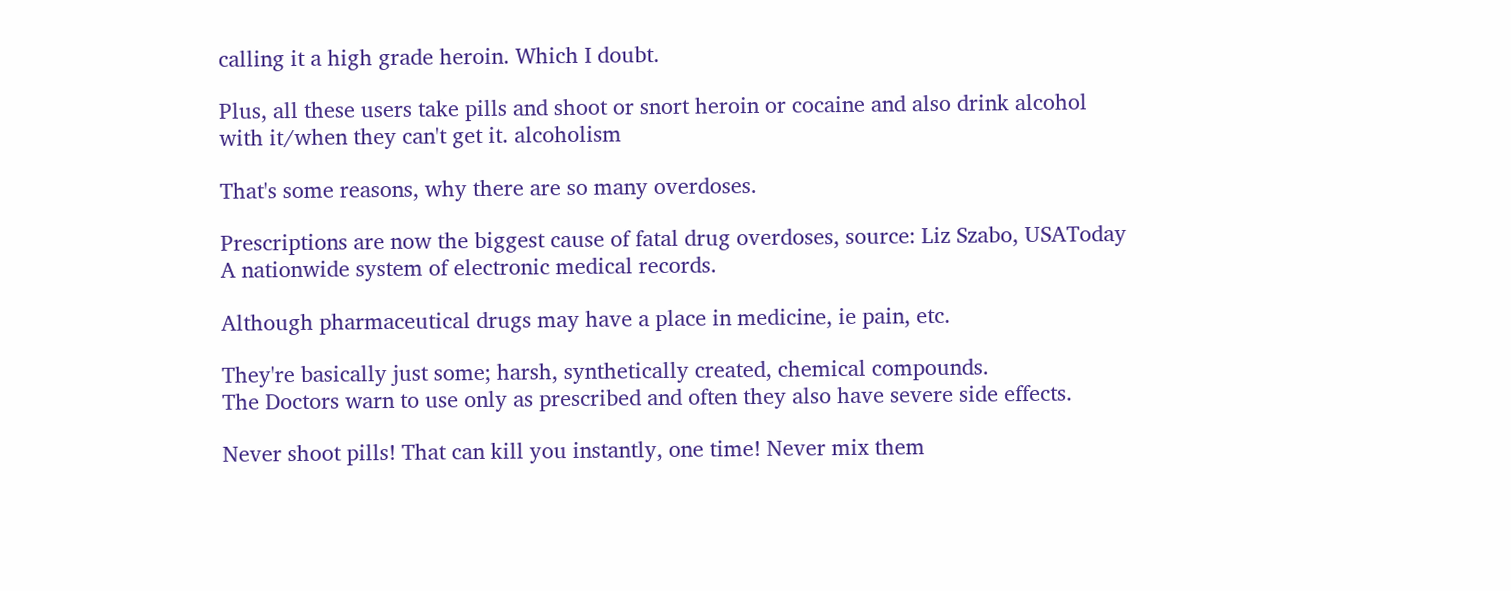calling it a high grade heroin. Which I doubt.

Plus, all these users take pills and shoot or snort heroin or cocaine and also drink alcohol with it/when they can't get it. alcoholism

That's some reasons, why there are so many overdoses.

Prescriptions are now the biggest cause of fatal drug overdoses, source: Liz Szabo, USAToday
A nationwide system of electronic medical records.

Although pharmaceutical drugs may have a place in medicine, ie pain, etc.

They're basically just some; harsh, synthetically created, chemical compounds.
The Doctors warn to use only as prescribed and often they also have severe side effects.

Never shoot pills! That can kill you instantly, one time! Never mix them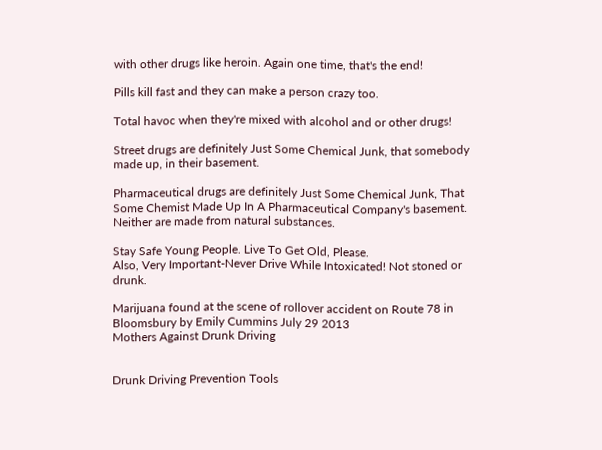with other drugs like heroin. Again one time, that's the end!

Pills kill fast and they can make a person crazy too.

Total havoc when they're mixed with alcohol and or other drugs!

Street drugs are definitely Just Some Chemical Junk, that somebody made up, in their basement.

Pharmaceutical drugs are definitely Just Some Chemical Junk, That Some Chemist Made Up In A Pharmaceutical Company's basement. Neither are made from natural substances.

Stay Safe Young People. Live To Get Old, Please.
Also, Very Important-Never Drive While Intoxicated! Not stoned or drunk.

Marijuana found at the scene of rollover accident on Route 78 in Bloomsbury by Emily Cummins July 29 2013
Mothers Against Drunk Driving


Drunk Driving Prevention Tools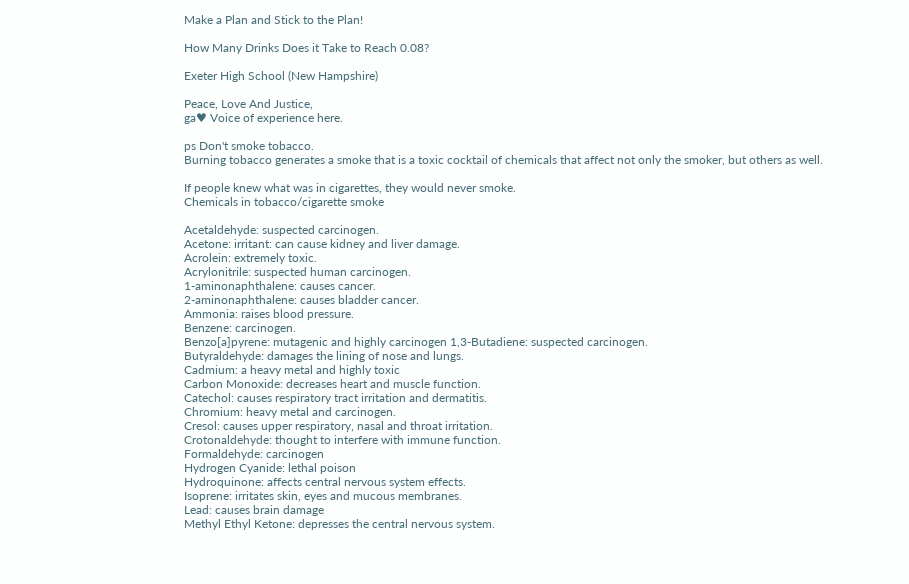Make a Plan and Stick to the Plan!

How Many Drinks Does it Take to Reach 0.08?

Exeter High School (New Hampshire)

Peace, Love And Justice,
ga♥ Voice of experience here.

ps Don't smoke tobacco.
Burning tobacco generates a smoke that is a toxic cocktail of chemicals that affect not only the smoker, but others as well.

If people knew what was in cigarettes, they would never smoke.
Chemicals in tobacco/cigarette smoke

Acetaldehyde: suspected carcinogen.
Acetone: irritant: can cause kidney and liver damage.
Acrolein: extremely toxic.
Acrylonitrile: suspected human carcinogen.
1-aminonaphthalene: causes cancer.
2-aminonaphthalene: causes bladder cancer.
Ammonia: raises blood pressure.
Benzene: carcinogen.
Benzo[a]pyrene: mutagenic and highly carcinogen 1,3-Butadiene: suspected carcinogen.
Butyraldehyde: damages the lining of nose and lungs.
Cadmium: a heavy metal and highly toxic
Carbon Monoxide: decreases heart and muscle function.
Catechol: causes respiratory tract irritation and dermatitis.
Chromium: heavy metal and carcinogen.
Cresol: causes upper respiratory, nasal and throat irritation.
Crotonaldehyde: thought to interfere with immune function.
Formaldehyde: carcinogen
Hydrogen Cyanide: lethal poison
Hydroquinone: affects central nervous system effects.
Isoprene: irritates skin, eyes and mucous membranes.
Lead: causes brain damage
Methyl Ethyl Ketone: depresses the central nervous system.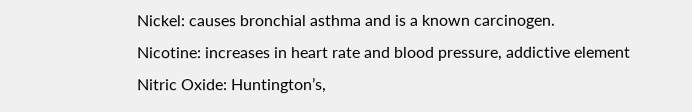Nickel: causes bronchial asthma and is a known carcinogen.
Nicotine: increases in heart rate and blood pressure, addictive element
Nitric Oxide: Huntington’s,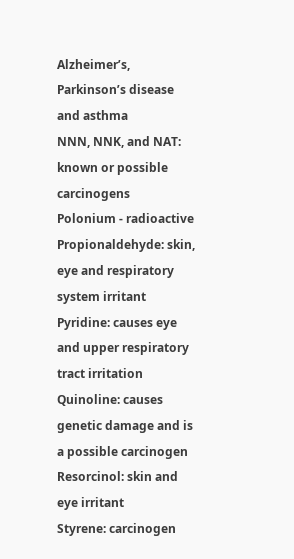Alzheimer’s, Parkinson’s disease and asthma
NNN, NNK, and NAT: known or possible carcinogens
Polonium - radioactive
Propionaldehyde: skin, eye and respiratory system irritant
Pyridine: causes eye and upper respiratory tract irritation
Quinoline: causes genetic damage and is a possible carcinogen
Resorcinol: skin and eye irritant
Styrene: carcinogen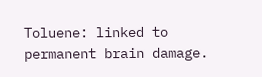Toluene: linked to permanent brain damage.